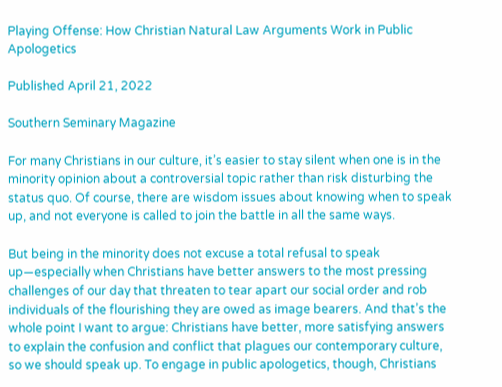Playing Offense: How Christian Natural Law Arguments Work in Public Apologetics

Published April 21, 2022

Southern Seminary Magazine

For many Christians in our culture, it’s easier to stay silent when one is in the minority opinion about a controversial topic rather than risk disturbing the status quo. Of course, there are wisdom issues about knowing when to speak up, and not everyone is called to join the battle in all the same ways.

But being in the minority does not excuse a total refusal to speak up—especially when Christians have better answers to the most pressing challenges of our day that threaten to tear apart our social order and rob individuals of the flourishing they are owed as image bearers. And that’s the whole point I want to argue: Christians have better, more satisfying answers to explain the confusion and conflict that plagues our contemporary culture, so we should speak up. To engage in public apologetics, though, Christians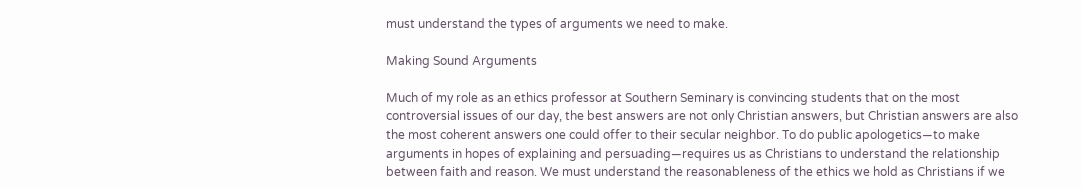must understand the types of arguments we need to make.

Making Sound Arguments

Much of my role as an ethics professor at Southern Seminary is convincing students that on the most controversial issues of our day, the best answers are not only Christian answers, but Christian answers are also the most coherent answers one could offer to their secular neighbor. To do public apologetics—to make arguments in hopes of explaining and persuading—requires us as Christians to understand the relationship between faith and reason. We must understand the reasonableness of the ethics we hold as Christians if we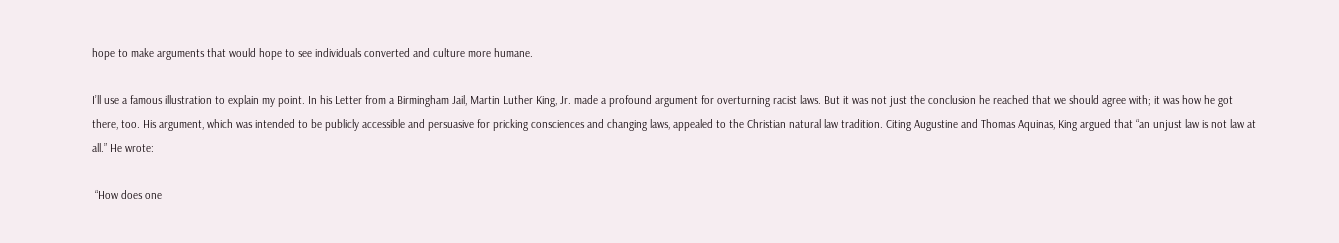hope to make arguments that would hope to see individuals converted and culture more humane.

I’ll use a famous illustration to explain my point. In his Letter from a Birmingham Jail, Martin Luther King, Jr. made a profound argument for overturning racist laws. But it was not just the conclusion he reached that we should agree with; it was how he got there, too. His argument, which was intended to be publicly accessible and persuasive for pricking consciences and changing laws, appealed to the Christian natural law tradition. Citing Augustine and Thomas Aquinas, King argued that “an unjust law is not law at all.” He wrote:

 “How does one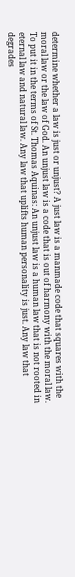determine whether a law is just or unjust? A just law is a manmade code that squares with the moral law or the law of God. An unjust law is a code that is out of harmony with the moral law. To put it in the terms of St. Thomas Aquinas: An unjust law is a human law that is not rooted in eternal law and natural law. Any law that uplifts human personality is just. Any law that degrades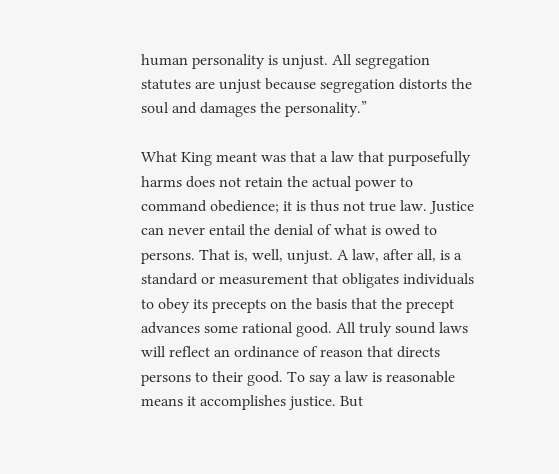human personality is unjust. All segregation statutes are unjust because segregation distorts the soul and damages the personality.”

What King meant was that a law that purposefully harms does not retain the actual power to command obedience; it is thus not true law. Justice can never entail the denial of what is owed to persons. That is, well, unjust. A law, after all, is a standard or measurement that obligates individuals to obey its precepts on the basis that the precept advances some rational good. All truly sound laws will reflect an ordinance of reason that directs persons to their good. To say a law is reasonable means it accomplishes justice. But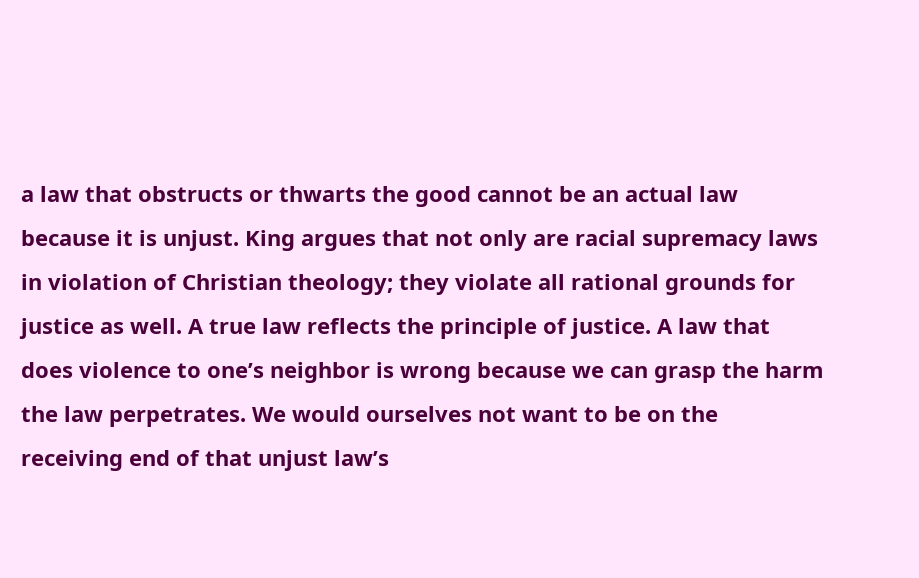a law that obstructs or thwarts the good cannot be an actual law because it is unjust. King argues that not only are racial supremacy laws in violation of Christian theology; they violate all rational grounds for justice as well. A true law reflects the principle of justice. A law that does violence to one’s neighbor is wrong because we can grasp the harm the law perpetrates. We would ourselves not want to be on the receiving end of that unjust law’s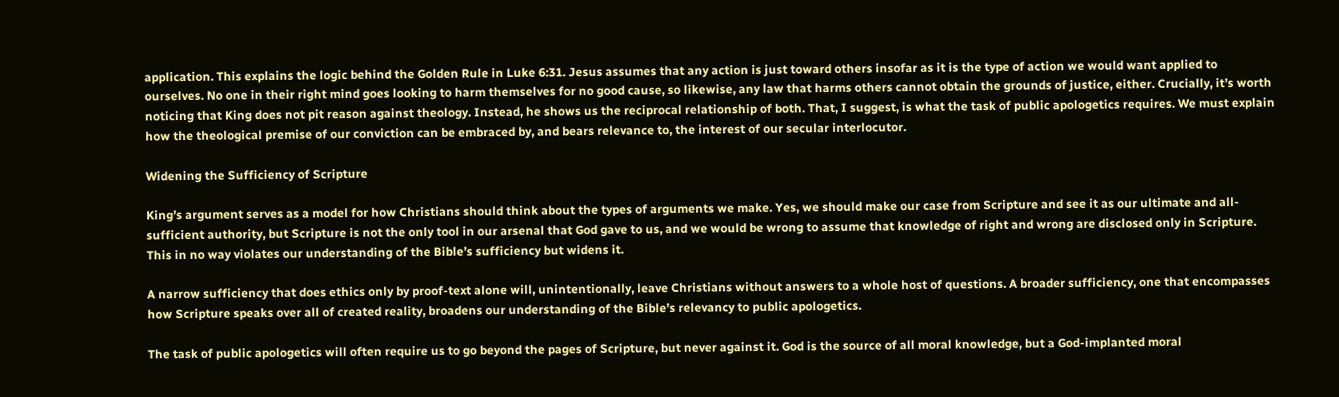application. This explains the logic behind the Golden Rule in Luke 6:31. Jesus assumes that any action is just toward others insofar as it is the type of action we would want applied to ourselves. No one in their right mind goes looking to harm themselves for no good cause, so likewise, any law that harms others cannot obtain the grounds of justice, either. Crucially, it’s worth noticing that King does not pit reason against theology. Instead, he shows us the reciprocal relationship of both. That, I suggest, is what the task of public apologetics requires. We must explain how the theological premise of our conviction can be embraced by, and bears relevance to, the interest of our secular interlocutor.

Widening the Sufficiency of Scripture

King’s argument serves as a model for how Christians should think about the types of arguments we make. Yes, we should make our case from Scripture and see it as our ultimate and all-sufficient authority, but Scripture is not the only tool in our arsenal that God gave to us, and we would be wrong to assume that knowledge of right and wrong are disclosed only in Scripture. This in no way violates our understanding of the Bible’s sufficiency but widens it.

A narrow sufficiency that does ethics only by proof-text alone will, unintentionally, leave Christians without answers to a whole host of questions. A broader sufficiency, one that encompasses how Scripture speaks over all of created reality, broadens our understanding of the Bible’s relevancy to public apologetics.

The task of public apologetics will often require us to go beyond the pages of Scripture, but never against it. God is the source of all moral knowledge, but a God-implanted moral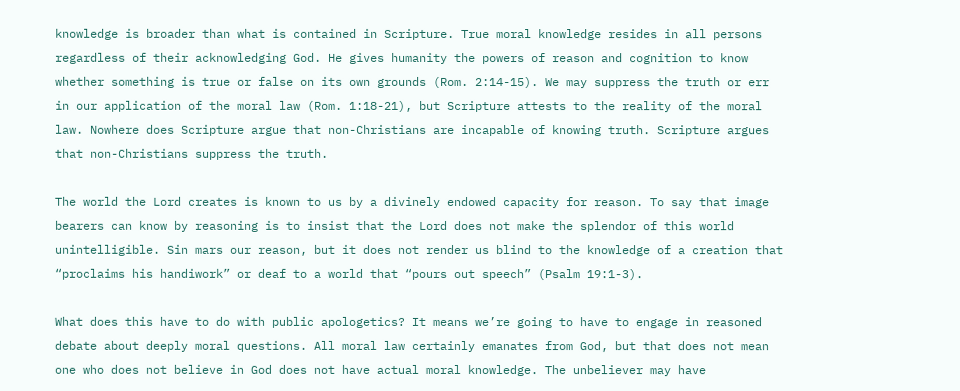knowledge is broader than what is contained in Scripture. True moral knowledge resides in all persons regardless of their acknowledging God. He gives humanity the powers of reason and cognition to know whether something is true or false on its own grounds (Rom. 2:14-15). We may suppress the truth or err in our application of the moral law (Rom. 1:18-21), but Scripture attests to the reality of the moral law. Nowhere does Scripture argue that non-Christians are incapable of knowing truth. Scripture argues that non-Christians suppress the truth.

The world the Lord creates is known to us by a divinely endowed capacity for reason. To say that image bearers can know by reasoning is to insist that the Lord does not make the splendor of this world unintelligible. Sin mars our reason, but it does not render us blind to the knowledge of a creation that “proclaims his handiwork” or deaf to a world that “pours out speech” (Psalm 19:1-3).

What does this have to do with public apologetics? It means we’re going to have to engage in reasoned debate about deeply moral questions. All moral law certainly emanates from God, but that does not mean one who does not believe in God does not have actual moral knowledge. The unbeliever may have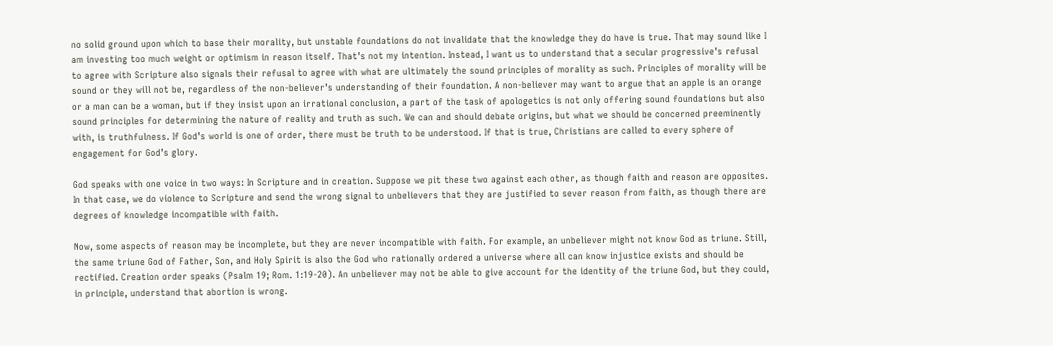no solid ground upon which to base their morality, but unstable foundations do not invalidate that the knowledge they do have is true. That may sound like I am investing too much weight or optimism in reason itself. That’s not my intention. Instead, I want us to understand that a secular progressive’s refusal to agree with Scripture also signals their refusal to agree with what are ultimately the sound principles of morality as such. Principles of morality will be sound or they will not be, regardless of the non-believer’s understanding of their foundation. A non-believer may want to argue that an apple is an orange or a man can be a woman, but if they insist upon an irrational conclusion, a part of the task of apologetics is not only offering sound foundations but also sound principles for determining the nature of reality and truth as such. We can and should debate origins, but what we should be concerned preeminently with, is truthfulness. If God’s world is one of order, there must be truth to be understood. If that is true, Christians are called to every sphere of engagement for God’s glory.

God speaks with one voice in two ways: In Scripture and in creation. Suppose we pit these two against each other, as though faith and reason are opposites. In that case, we do violence to Scripture and send the wrong signal to unbelievers that they are justified to sever reason from faith, as though there are degrees of knowledge incompatible with faith.

Now, some aspects of reason may be incomplete, but they are never incompatible with faith. For example, an unbeliever might not know God as triune. Still, the same triune God of Father, Son, and Holy Spirit is also the God who rationally ordered a universe where all can know injustice exists and should be rectified. Creation order speaks (Psalm 19; Rom. 1:19-20). An unbeliever may not be able to give account for the identity of the triune God, but they could, in principle, understand that abortion is wrong.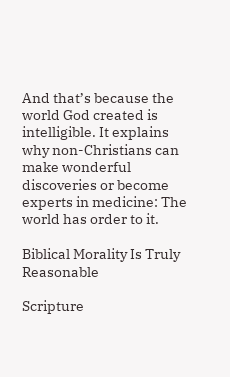And that’s because the world God created is intelligible. It explains why non-Christians can make wonderful discoveries or become experts in medicine: The world has order to it.

Biblical Morality Is Truly Reasonable

Scripture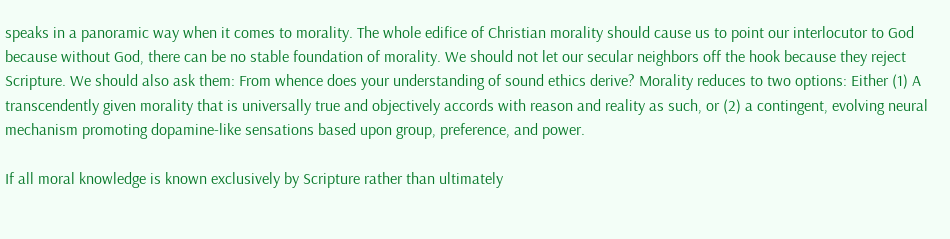speaks in a panoramic way when it comes to morality. The whole edifice of Christian morality should cause us to point our interlocutor to God because without God, there can be no stable foundation of morality. We should not let our secular neighbors off the hook because they reject Scripture. We should also ask them: From whence does your understanding of sound ethics derive? Morality reduces to two options: Either (1) A transcendently given morality that is universally true and objectively accords with reason and reality as such, or (2) a contingent, evolving neural mechanism promoting dopamine-like sensations based upon group, preference, and power.

If all moral knowledge is known exclusively by Scripture rather than ultimately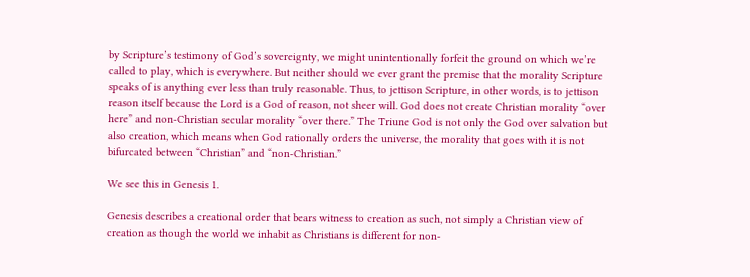by Scripture’s testimony of God’s sovereignty, we might unintentionally forfeit the ground on which we’re called to play, which is everywhere. But neither should we ever grant the premise that the morality Scripture speaks of is anything ever less than truly reasonable. Thus, to jettison Scripture, in other words, is to jettison reason itself because the Lord is a God of reason, not sheer will. God does not create Christian morality “over here” and non-Christian secular morality “over there.” The Triune God is not only the God over salvation but also creation, which means when God rationally orders the universe, the morality that goes with it is not bifurcated between “Christian” and “non-Christian.”

We see this in Genesis 1.

Genesis describes a creational order that bears witness to creation as such, not simply a Christian view of creation as though the world we inhabit as Christians is different for non-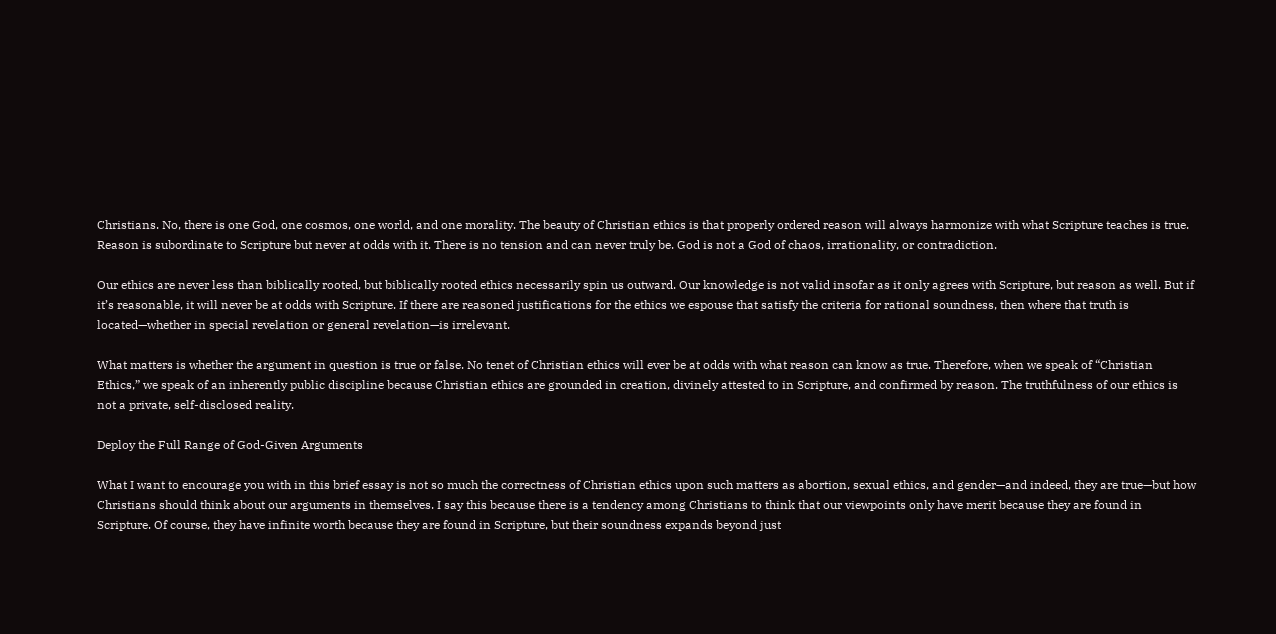Christians. No, there is one God, one cosmos, one world, and one morality. The beauty of Christian ethics is that properly ordered reason will always harmonize with what Scripture teaches is true. Reason is subordinate to Scripture but never at odds with it. There is no tension and can never truly be. God is not a God of chaos, irrationality, or contradiction.

Our ethics are never less than biblically rooted, but biblically rooted ethics necessarily spin us outward. Our knowledge is not valid insofar as it only agrees with Scripture, but reason as well. But if it’s reasonable, it will never be at odds with Scripture. If there are reasoned justifications for the ethics we espouse that satisfy the criteria for rational soundness, then where that truth is located—whether in special revelation or general revelation—is irrelevant.

What matters is whether the argument in question is true or false. No tenet of Christian ethics will ever be at odds with what reason can know as true. Therefore, when we speak of “Christian Ethics,” we speak of an inherently public discipline because Christian ethics are grounded in creation, divinely attested to in Scripture, and confirmed by reason. The truthfulness of our ethics is not a private, self-disclosed reality.

Deploy the Full Range of God-Given Arguments

What I want to encourage you with in this brief essay is not so much the correctness of Christian ethics upon such matters as abortion, sexual ethics, and gender—and indeed, they are true—but how Christians should think about our arguments in themselves. I say this because there is a tendency among Christians to think that our viewpoints only have merit because they are found in Scripture. Of course, they have infinite worth because they are found in Scripture, but their soundness expands beyond just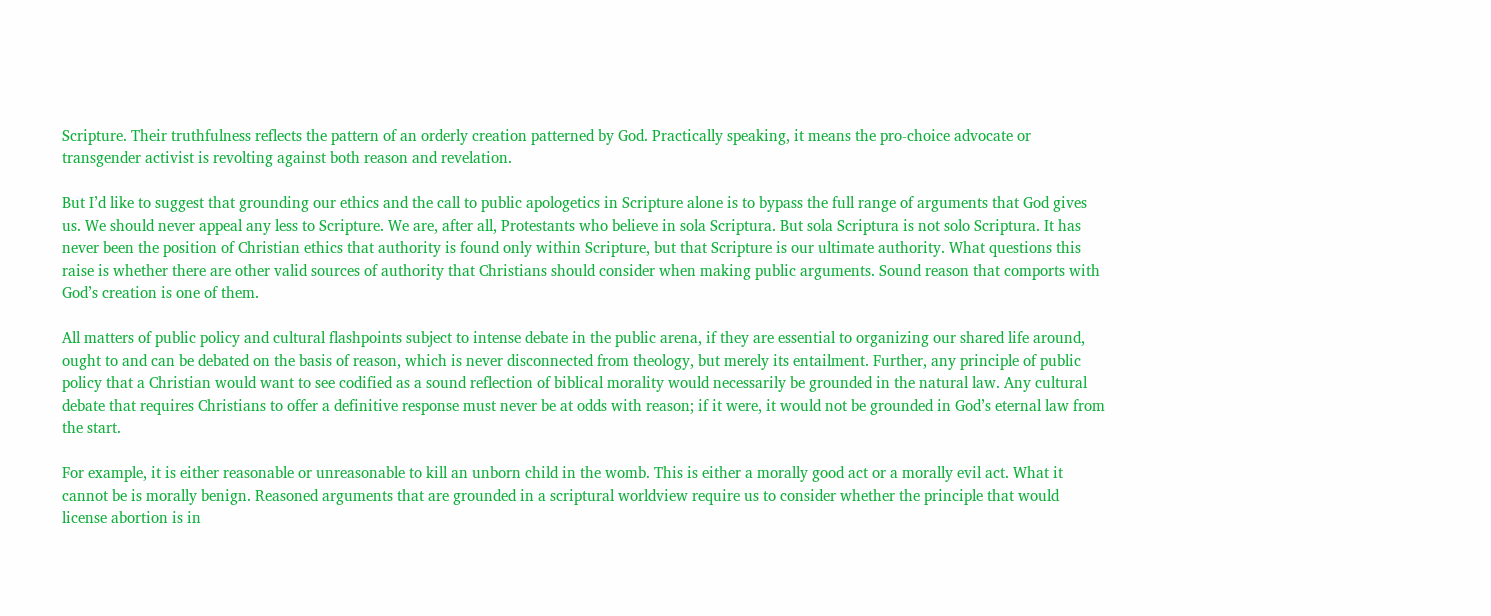Scripture. Their truthfulness reflects the pattern of an orderly creation patterned by God. Practically speaking, it means the pro-choice advocate or transgender activist is revolting against both reason and revelation.

But I’d like to suggest that grounding our ethics and the call to public apologetics in Scripture alone is to bypass the full range of arguments that God gives us. We should never appeal any less to Scripture. We are, after all, Protestants who believe in sola Scriptura. But sola Scriptura is not solo Scriptura. It has never been the position of Christian ethics that authority is found only within Scripture, but that Scripture is our ultimate authority. What questions this raise is whether there are other valid sources of authority that Christians should consider when making public arguments. Sound reason that comports with God’s creation is one of them.

All matters of public policy and cultural flashpoints subject to intense debate in the public arena, if they are essential to organizing our shared life around, ought to and can be debated on the basis of reason, which is never disconnected from theology, but merely its entailment. Further, any principle of public policy that a Christian would want to see codified as a sound reflection of biblical morality would necessarily be grounded in the natural law. Any cultural debate that requires Christians to offer a definitive response must never be at odds with reason; if it were, it would not be grounded in God’s eternal law from the start.

For example, it is either reasonable or unreasonable to kill an unborn child in the womb. This is either a morally good act or a morally evil act. What it cannot be is morally benign. Reasoned arguments that are grounded in a scriptural worldview require us to consider whether the principle that would license abortion is in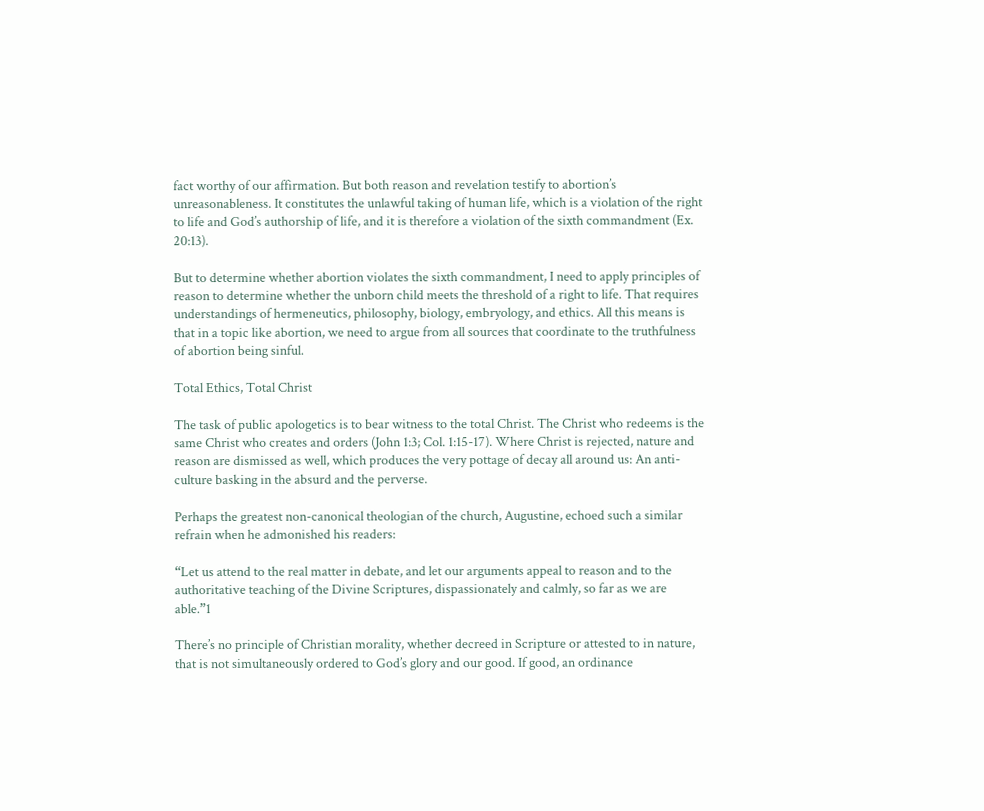fact worthy of our affirmation. But both reason and revelation testify to abortion’s unreasonableness. It constitutes the unlawful taking of human life, which is a violation of the right to life and God’s authorship of life, and it is therefore a violation of the sixth commandment (Ex. 20:13).

But to determine whether abortion violates the sixth commandment, I need to apply principles of reason to determine whether the unborn child meets the threshold of a right to life. That requires understandings of hermeneutics, philosophy, biology, embryology, and ethics. All this means is that in a topic like abortion, we need to argue from all sources that coordinate to the truthfulness of abortion being sinful.

Total Ethics, Total Christ

The task of public apologetics is to bear witness to the total Christ. The Christ who redeems is the same Christ who creates and orders (John 1:3; Col. 1:15-17). Where Christ is rejected, nature and reason are dismissed as well, which produces the very pottage of decay all around us: An anti-culture basking in the absurd and the perverse.

Perhaps the greatest non-canonical theologian of the church, Augustine, echoed such a similar refrain when he admonished his readers:

“Let us attend to the real matter in debate, and let our arguments appeal to reason and to the authoritative teaching of the Divine Scriptures, dispassionately and calmly, so far as we are able.”1

There’s no principle of Christian morality, whether decreed in Scripture or attested to in nature, that is not simultaneously ordered to God’s glory and our good. If good, an ordinance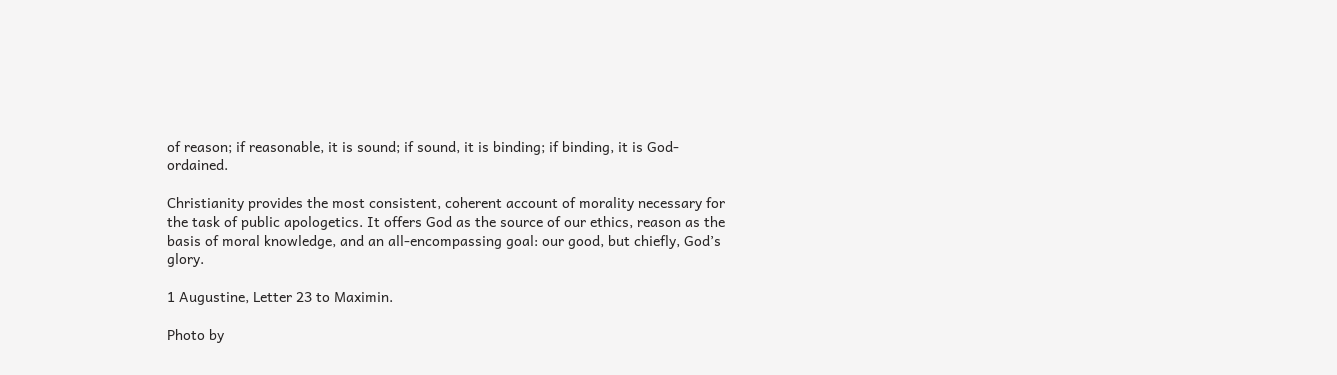of reason; if reasonable, it is sound; if sound, it is binding; if binding, it is God-ordained.

Christianity provides the most consistent, coherent account of morality necessary for the task of public apologetics. It offers God as the source of our ethics, reason as the basis of moral knowledge, and an all-encompassing goal: our good, but chiefly, God’s glory.

1 Augustine, Letter 23 to Maximin.

Photo by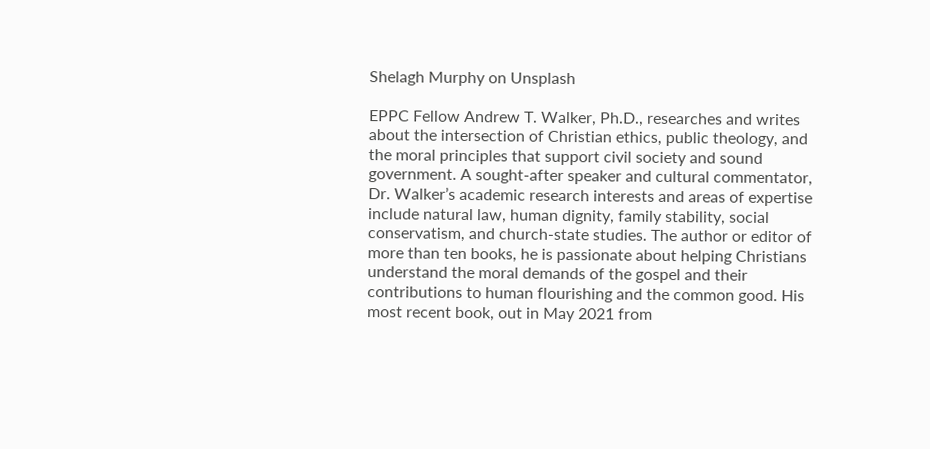Shelagh Murphy on Unsplash

EPPC Fellow Andrew T. Walker, Ph.D., researches and writes about the intersection of Christian ethics, public theology, and the moral principles that support civil society and sound government. A sought-after speaker and cultural commentator, Dr. Walker’s academic research interests and areas of expertise include natural law, human dignity, family stability, social conservatism, and church-state studies. The author or editor of more than ten books, he is passionate about helping Christians understand the moral demands of the gospel and their contributions to human flourishing and the common good. His most recent book, out in May 2021 from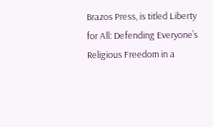Brazos Press, is titled Liberty for All: Defending Everyone’s Religious Freedom in a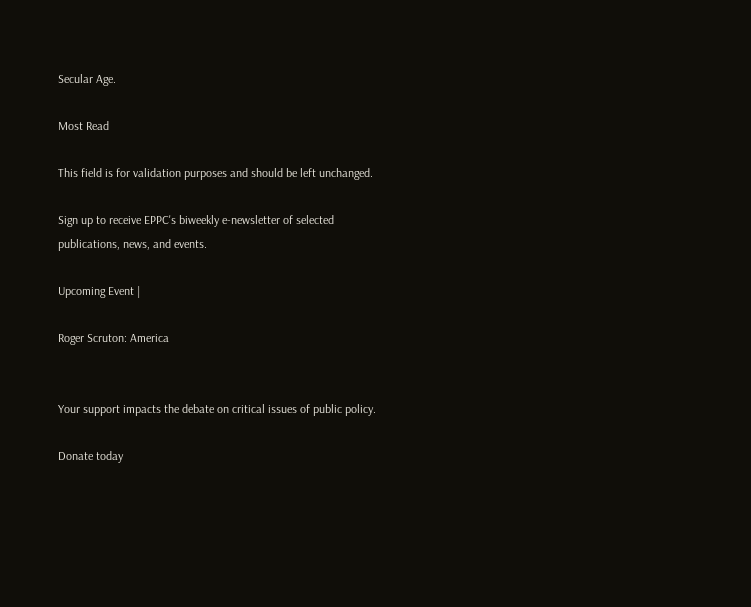Secular Age.

Most Read

This field is for validation purposes and should be left unchanged.

Sign up to receive EPPC's biweekly e-newsletter of selected publications, news, and events.

Upcoming Event |

Roger Scruton: America


Your support impacts the debate on critical issues of public policy.

Donate today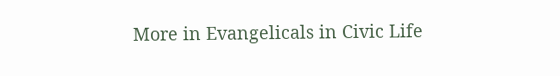More in Evangelicals in Civic Life